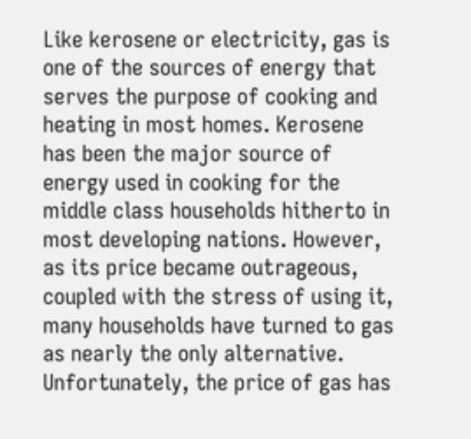Like kerosene or electricity, gas is one of the sources of energy that serves the purpose of cooking and heating in most homes. Kerosene has been the major source of energy used in cooking for the middle class households hitherto in most developing nations. However, as its price became outrageous, coupled with the stress of using it, many households have turned to gas as nearly the only alternative. Unfortunately, the price of gas has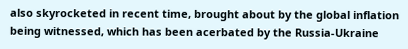also skyrocketed in recent time, brought about by the global inflation being witnessed, which has been acerbated by the Russia-Ukraine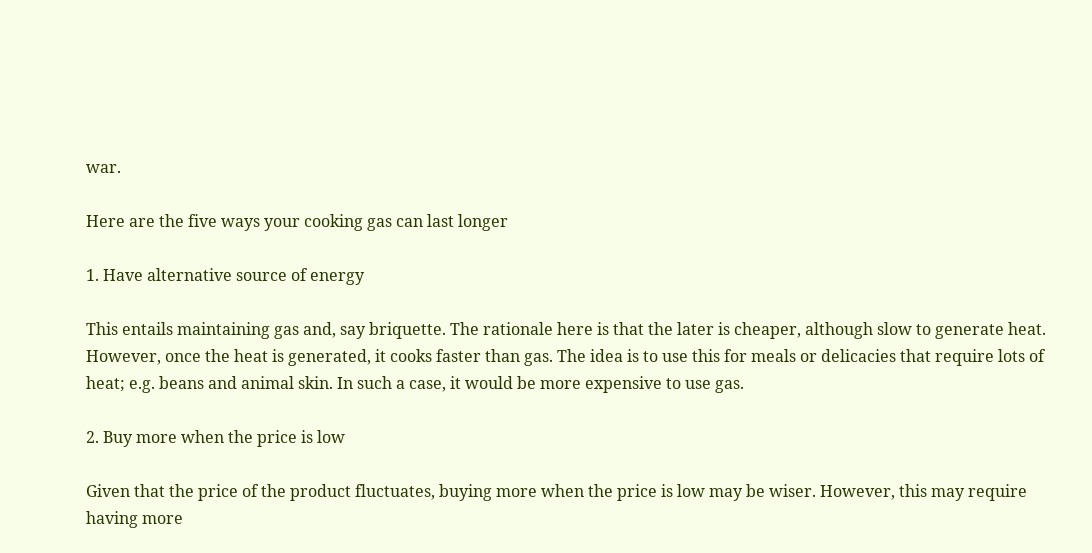war.

Here are the five ways your cooking gas can last longer

1. Have alternative source of energy

This entails maintaining gas and, say briquette. The rationale here is that the later is cheaper, although slow to generate heat. However, once the heat is generated, it cooks faster than gas. The idea is to use this for meals or delicacies that require lots of heat; e.g. beans and animal skin. In such a case, it would be more expensive to use gas.

2. Buy more when the price is low

Given that the price of the product fluctuates, buying more when the price is low may be wiser. However, this may require having more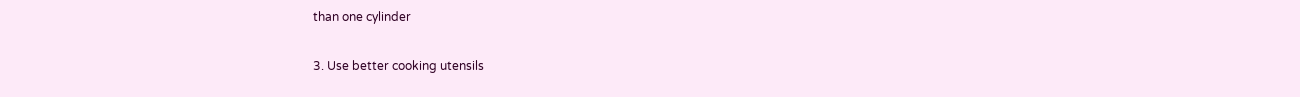than one cylinder

3. Use better cooking utensils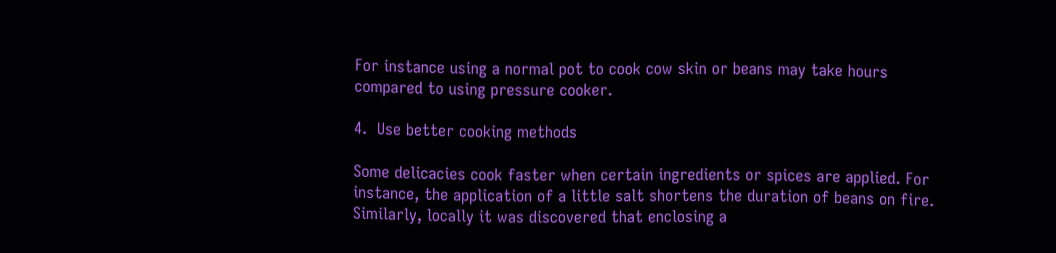For instance using a normal pot to cook cow skin or beans may take hours compared to using pressure cooker.

4.  Use better cooking methods

Some delicacies cook faster when certain ingredients or spices are applied. For instance, the application of a little salt shortens the duration of beans on fire. Similarly, locally it was discovered that enclosing a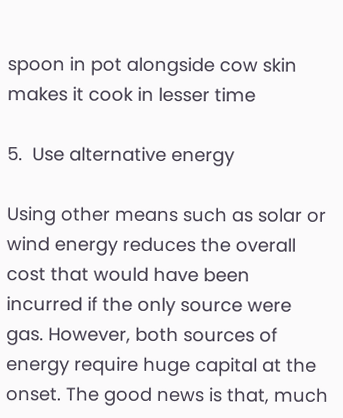spoon in pot alongside cow skin makes it cook in lesser time

5.  Use alternative energy

Using other means such as solar or wind energy reduces the overall cost that would have been incurred if the only source were gas. However, both sources of energy require huge capital at the onset. The good news is that, much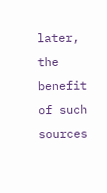later, the benefit of such sources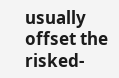usually offset the risked-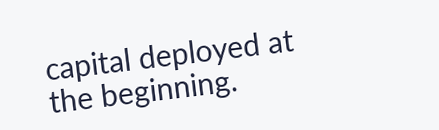capital deployed at the beginning.